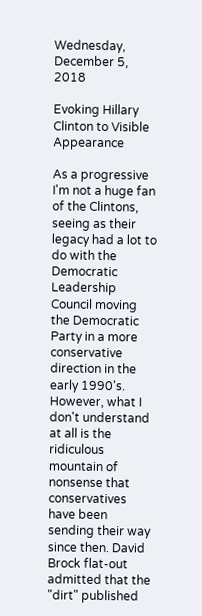Wednesday, December 5, 2018

Evoking Hillary Clinton to Visible Appearance

As a progressive I'm not a huge fan of the Clintons, seeing as their legacy had a lot to do with the Democratic Leadership Council moving the Democratic Party in a more conservative direction in the early 1990's. However, what I don't understand at all is the ridiculous mountain of nonsense that conservatives have been sending their way since then. David Brock flat-out admitted that the "dirt" published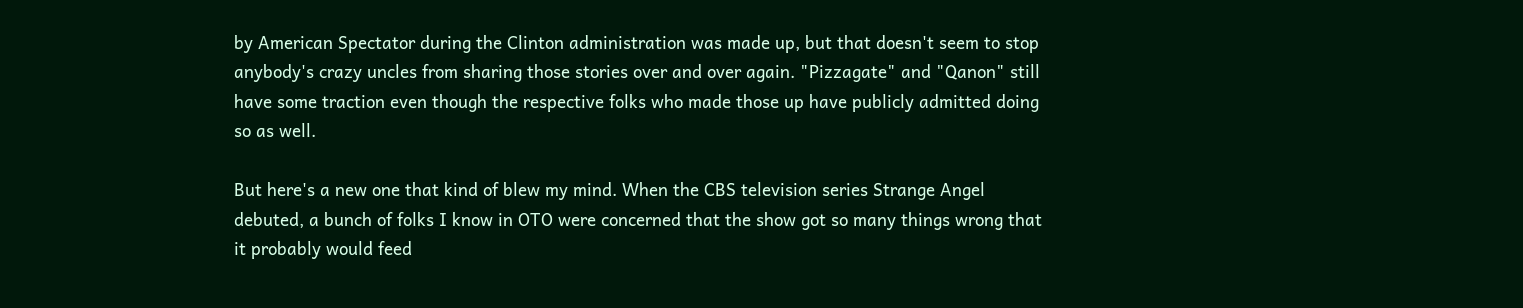by American Spectator during the Clinton administration was made up, but that doesn't seem to stop anybody's crazy uncles from sharing those stories over and over again. "Pizzagate" and "Qanon" still have some traction even though the respective folks who made those up have publicly admitted doing so as well.

But here's a new one that kind of blew my mind. When the CBS television series Strange Angel debuted, a bunch of folks I know in OTO were concerned that the show got so many things wrong that it probably would feed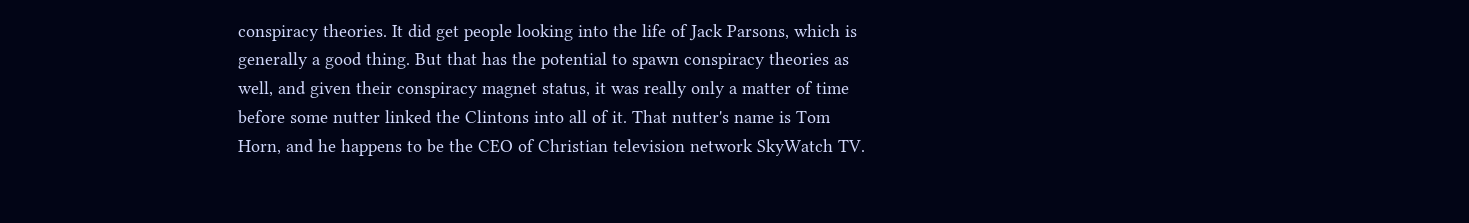conspiracy theories. It did get people looking into the life of Jack Parsons, which is generally a good thing. But that has the potential to spawn conspiracy theories as well, and given their conspiracy magnet status, it was really only a matter of time before some nutter linked the Clintons into all of it. That nutter's name is Tom Horn, and he happens to be the CEO of Christian television network SkyWatch TV.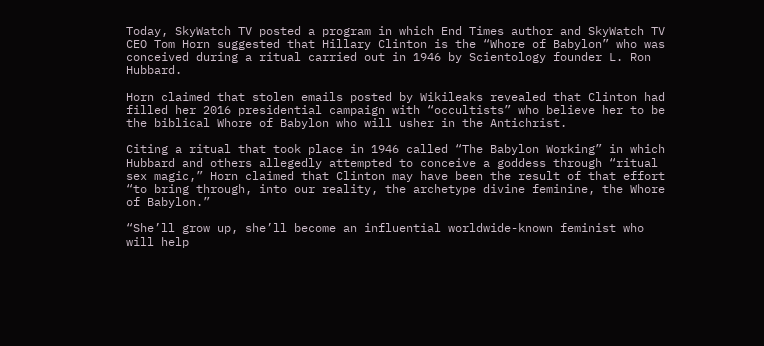Today, SkyWatch TV posted a program in which End Times author and SkyWatch TV CEO Tom Horn suggested that Hillary Clinton is the “Whore of Babylon” who was conceived during a ritual carried out in 1946 by Scientology founder L. Ron Hubbard.

Horn claimed that stolen emails posted by Wikileaks revealed that Clinton had filled her 2016 presidential campaign with “occultists” who believe her to be the biblical Whore of Babylon who will usher in the Antichrist.

Citing a ritual that took place in 1946 called “The Babylon Working” in which Hubbard and others allegedly attempted to conceive a goddess through “ritual sex magic,” Horn claimed that Clinton may have been the result of that effort “to bring through, into our reality, the archetype divine feminine, the Whore of Babylon.”

“She’ll grow up, she’ll become an influential worldwide-known feminist who will help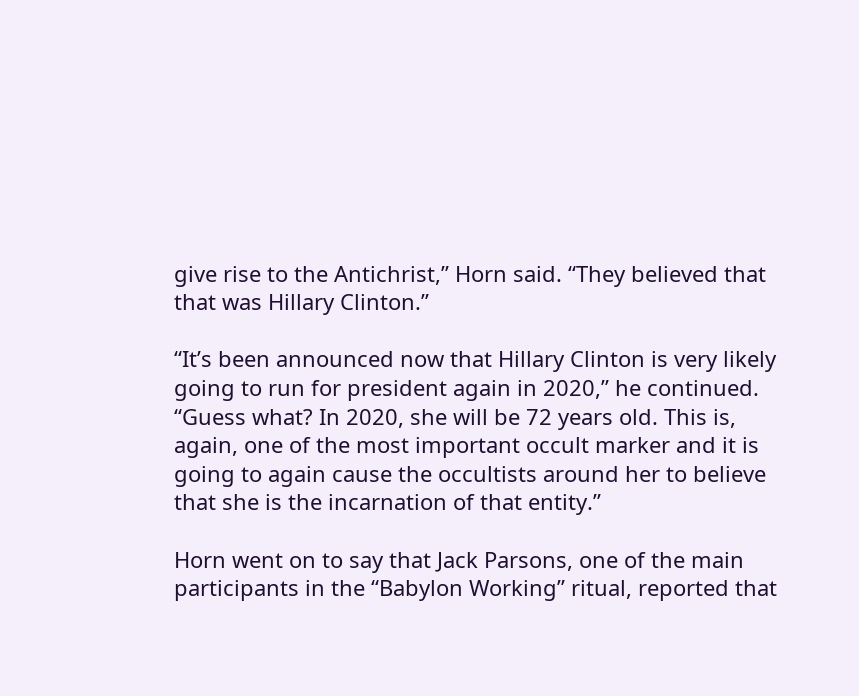give rise to the Antichrist,” Horn said. “They believed that that was Hillary Clinton.”

“It’s been announced now that Hillary Clinton is very likely going to run for president again in 2020,” he continued. “Guess what? In 2020, she will be 72 years old. This is, again, one of the most important occult marker and it is going to again cause the occultists around her to believe that she is the incarnation of that entity.”

Horn went on to say that Jack Parsons, one of the main participants in the “Babylon Working” ritual, reported that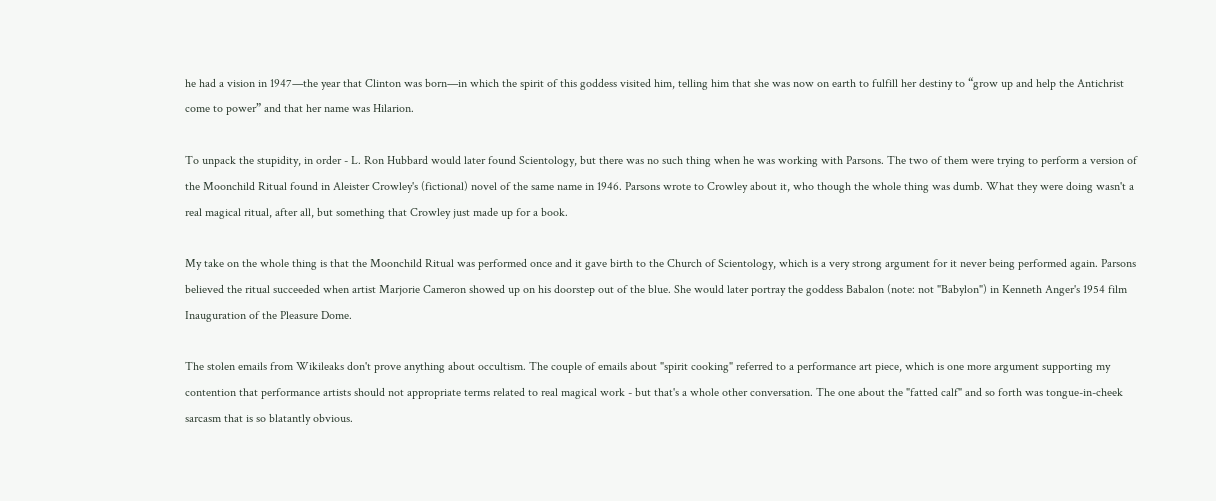he had a vision in 1947—the year that Clinton was born—in which the spirit of this goddess visited him, telling him that she was now on earth to fulfill her destiny to “grow up and help the Antichrist come to power” and that her name was Hilarion.

To unpack the stupidity, in order - L. Ron Hubbard would later found Scientology, but there was no such thing when he was working with Parsons. The two of them were trying to perform a version of the Moonchild Ritual found in Aleister Crowley's (fictional) novel of the same name in 1946. Parsons wrote to Crowley about it, who though the whole thing was dumb. What they were doing wasn't a real magical ritual, after all, but something that Crowley just made up for a book.

My take on the whole thing is that the Moonchild Ritual was performed once and it gave birth to the Church of Scientology, which is a very strong argument for it never being performed again. Parsons believed the ritual succeeded when artist Marjorie Cameron showed up on his doorstep out of the blue. She would later portray the goddess Babalon (note: not "Babylon") in Kenneth Anger's 1954 film Inauguration of the Pleasure Dome.

The stolen emails from Wikileaks don't prove anything about occultism. The couple of emails about "spirit cooking" referred to a performance art piece, which is one more argument supporting my contention that performance artists should not appropriate terms related to real magical work - but that's a whole other conversation. The one about the "fatted calf" and so forth was tongue-in-cheek sarcasm that is so blatantly obvious.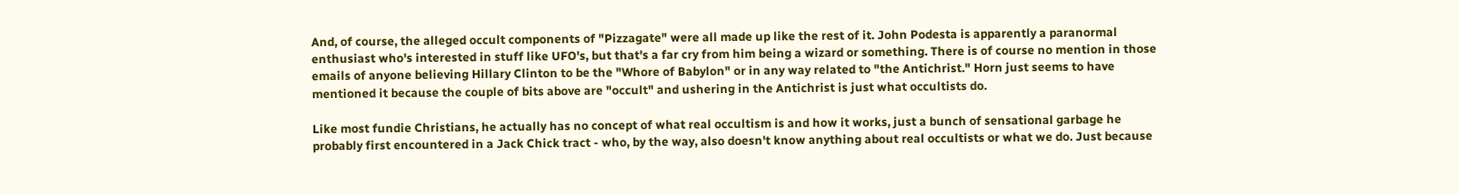And, of course, the alleged occult components of "Pizzagate" were all made up like the rest of it. John Podesta is apparently a paranormal enthusiast who's interested in stuff like UFO's, but that's a far cry from him being a wizard or something. There is of course no mention in those emails of anyone believing Hillary Clinton to be the "Whore of Babylon" or in any way related to "the Antichrist." Horn just seems to have mentioned it because the couple of bits above are "occult" and ushering in the Antichrist is just what occultists do.

Like most fundie Christians, he actually has no concept of what real occultism is and how it works, just a bunch of sensational garbage he probably first encountered in a Jack Chick tract - who, by the way, also doesn't know anything about real occultists or what we do. Just because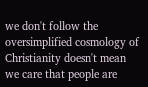we don't follow the oversimplified cosmology of Christianity doesn't mean we care that people are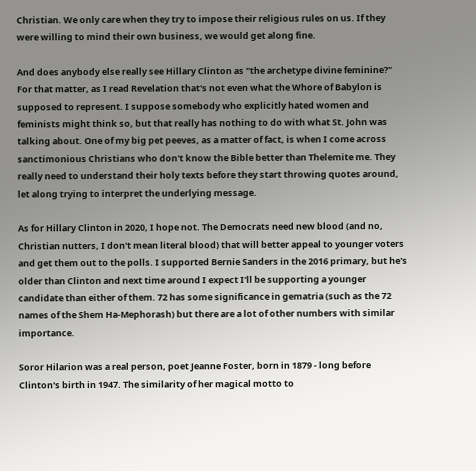Christian. We only care when they try to impose their religious rules on us. If they were willing to mind their own business, we would get along fine.

And does anybody else really see Hillary Clinton as "the archetype divine feminine?" For that matter, as I read Revelation that's not even what the Whore of Babylon is supposed to represent. I suppose somebody who explicitly hated women and feminists might think so, but that really has nothing to do with what St. John was talking about. One of my big pet peeves, as a matter of fact, is when I come across sanctimonious Christians who don't know the Bible better than Thelemite me. They really need to understand their holy texts before they start throwing quotes around, let along trying to interpret the underlying message.

As for Hillary Clinton in 2020, I hope not. The Democrats need new blood (and no, Christian nutters, I don't mean literal blood) that will better appeal to younger voters and get them out to the polls. I supported Bernie Sanders in the 2016 primary, but he's older than Clinton and next time around I expect I'll be supporting a younger candidate than either of them. 72 has some significance in gematria (such as the 72 names of the Shem Ha-Mephorash) but there are a lot of other numbers with similar importance.

Soror Hilarion was a real person, poet Jeanne Foster, born in 1879 - long before Clinton's birth in 1947. The similarity of her magical motto to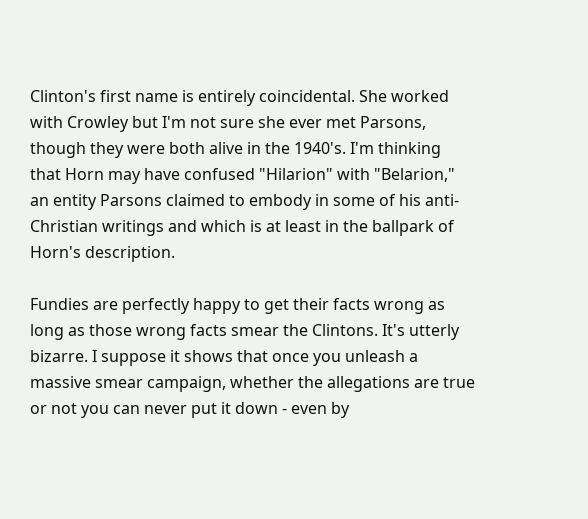Clinton's first name is entirely coincidental. She worked with Crowley but I'm not sure she ever met Parsons, though they were both alive in the 1940's. I'm thinking that Horn may have confused "Hilarion" with "Belarion," an entity Parsons claimed to embody in some of his anti-Christian writings and which is at least in the ballpark of Horn's description.

Fundies are perfectly happy to get their facts wrong as long as those wrong facts smear the Clintons. It's utterly bizarre. I suppose it shows that once you unleash a massive smear campaign, whether the allegations are true or not you can never put it down - even by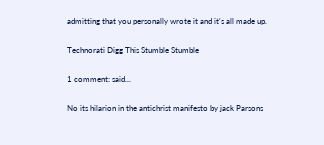admitting that you personally wrote it and it's all made up.

Technorati Digg This Stumble Stumble

1 comment: said...

No its hilarion in the antichrist manifesto by jack Parsons